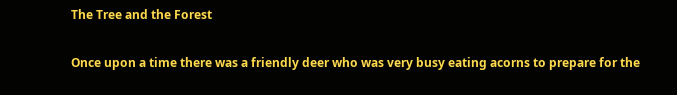The Tree and the Forest


Once upon a time there was a friendly deer who was very busy eating acorns to prepare for the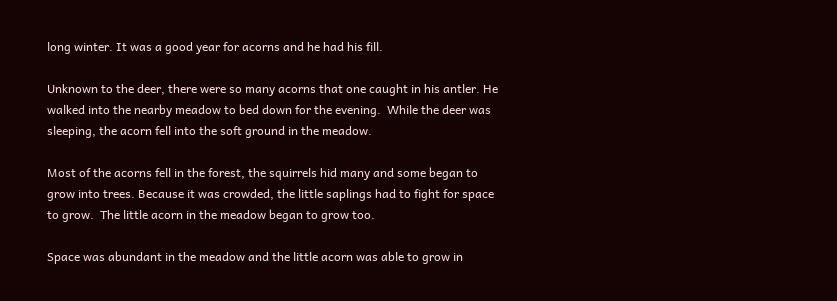long winter. It was a good year for acorns and he had his fill.

Unknown to the deer, there were so many acorns that one caught in his antler. He walked into the nearby meadow to bed down for the evening.  While the deer was sleeping, the acorn fell into the soft ground in the meadow.

Most of the acorns fell in the forest, the squirrels hid many and some began to grow into trees. Because it was crowded, the little saplings had to fight for space to grow.  The little acorn in the meadow began to grow too.

Space was abundant in the meadow and the little acorn was able to grow in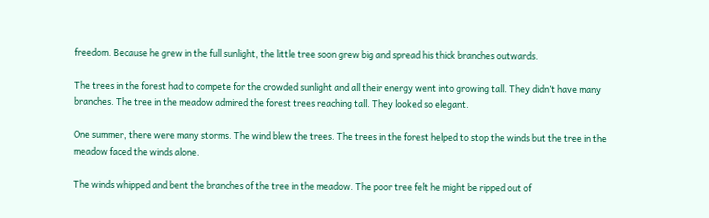freedom. Because he grew in the full sunlight, the little tree soon grew big and spread his thick branches outwards.

The trees in the forest had to compete for the crowded sunlight and all their energy went into growing tall. They didn’t have many branches. The tree in the meadow admired the forest trees reaching tall. They looked so elegant.

One summer, there were many storms. The wind blew the trees. The trees in the forest helped to stop the winds but the tree in the meadow faced the winds alone.

The winds whipped and bent the branches of the tree in the meadow. The poor tree felt he might be ripped out of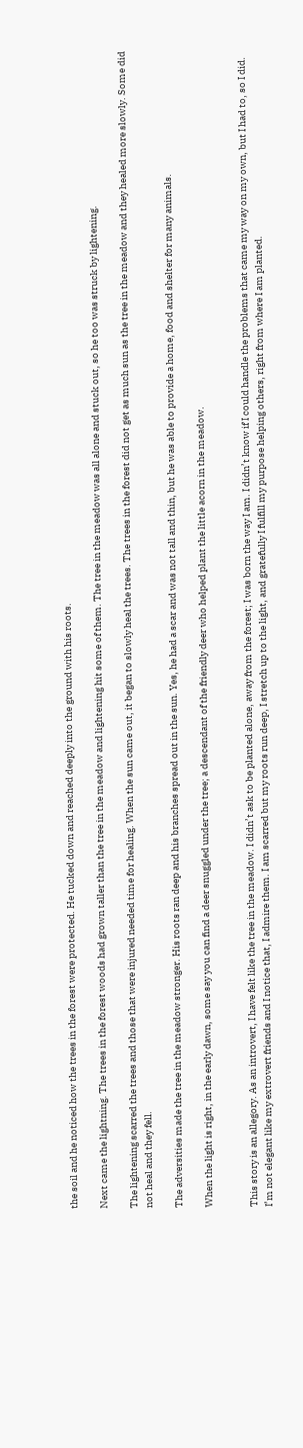the soil and he noticed how the trees in the forest were protected. He tucked down and reached deeply into the ground with his roots.

Next came the lightning. The trees in the forest woods had grown taller than the tree in the meadow and lightening hit some of them. The tree in the meadow was all alone and stuck out, so he too was struck by lightening.

The lightening scarred the trees and those that were injured needed time for healing. When the sun came out, it began to slowly heal the trees. The trees in the forest did not get as much sun as the tree in the meadow and they healed more slowly. Some did not heal and they fell.

The adversities made the tree in the meadow stronger. His roots ran deep and his branches spread out in the sun. Yes, he had a scar and was not tall and thin, but he was able to provide a home, food and shelter for many animals.

When the light is right, in the early dawn, some say you can find a deer snuggled under the tree; a descendant of the friendly deer who helped plant the little acorn in the meadow.


This story is an allegory. As an introvert, I have felt like the tree in the meadow. I didn’t ask to be planted alone, away from the forest; I was born the way I am. I didn’t know if I could handle the problems that came my way on my own, but I had to, so I did. I’m not elegant like my extrovert friends and I notice that, I admire them. I am scarred but my roots run deep, I stretch up to the light, and gratefully I fulfill my purpose helping others, right from where I am planted.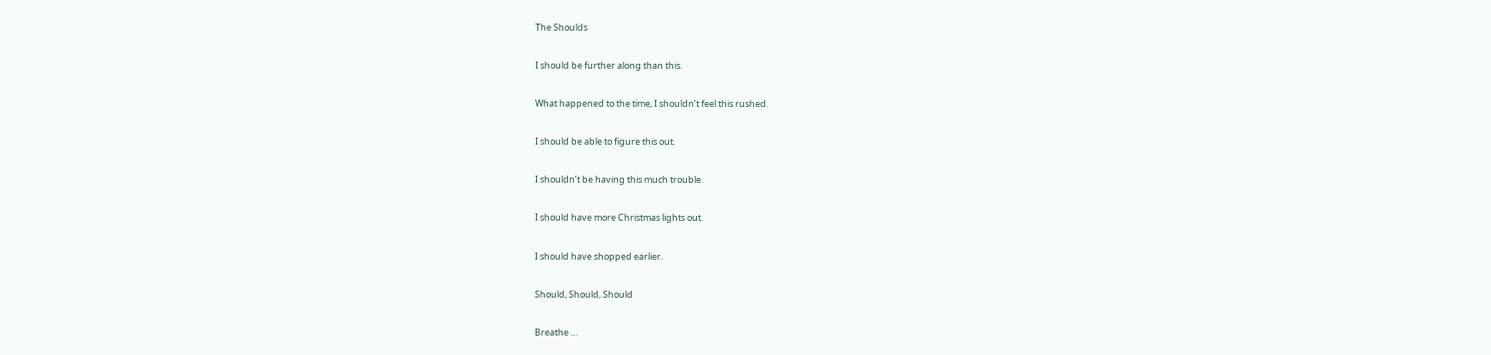The Shoulds

I should be further along than this.

What happened to the time, I shouldn’t feel this rushed.

I should be able to figure this out.

I shouldn’t be having this much trouble.

I should have more Christmas lights out.

I should have shopped earlier.

Should, Should, Should

Breathe …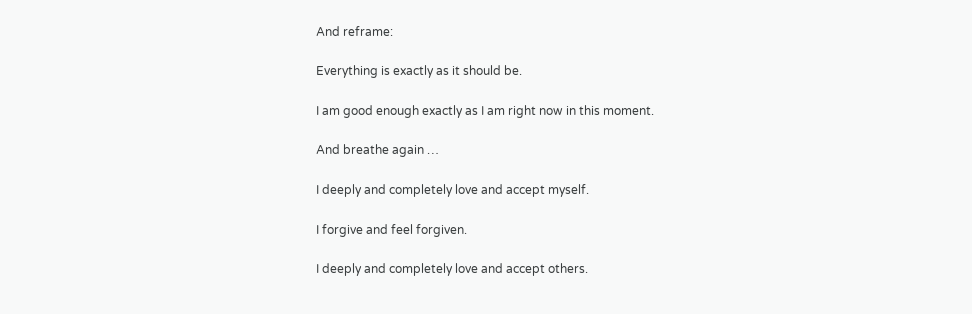And reframe:

Everything is exactly as it should be.

I am good enough exactly as I am right now in this moment.

And breathe again …

I deeply and completely love and accept myself.

I forgive and feel forgiven.

I deeply and completely love and accept others.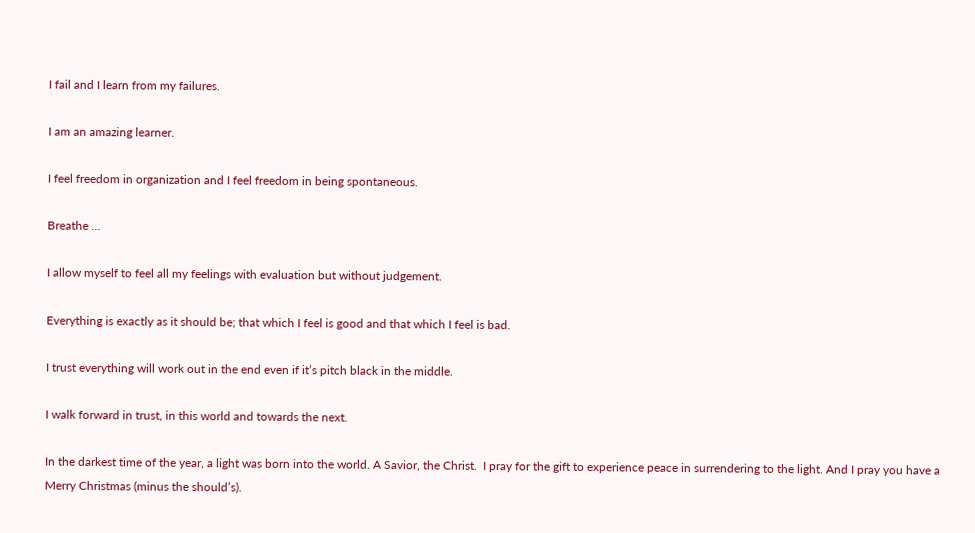I fail and I learn from my failures.

I am an amazing learner.

I feel freedom in organization and I feel freedom in being spontaneous.

Breathe …

I allow myself to feel all my feelings with evaluation but without judgement.

Everything is exactly as it should be; that which I feel is good and that which I feel is bad.

I trust everything will work out in the end even if it’s pitch black in the middle.

I walk forward in trust, in this world and towards the next.

In the darkest time of the year, a light was born into the world. A Savior, the Christ.  I pray for the gift to experience peace in surrendering to the light. And I pray you have a Merry Christmas (minus the should’s).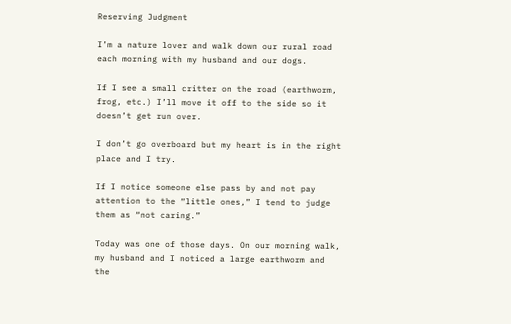Reserving Judgment

I’m a nature lover and walk down our rural road each morning with my husband and our dogs.

If I see a small critter on the road (earthworm, frog, etc.) I’ll move it off to the side so it doesn’t get run over.

I don’t go overboard but my heart is in the right place and I try.

If I notice someone else pass by and not pay attention to the “little ones,” I tend to judge them as “not caring.”

Today was one of those days. On our morning walk, my husband and I noticed a large earthworm and the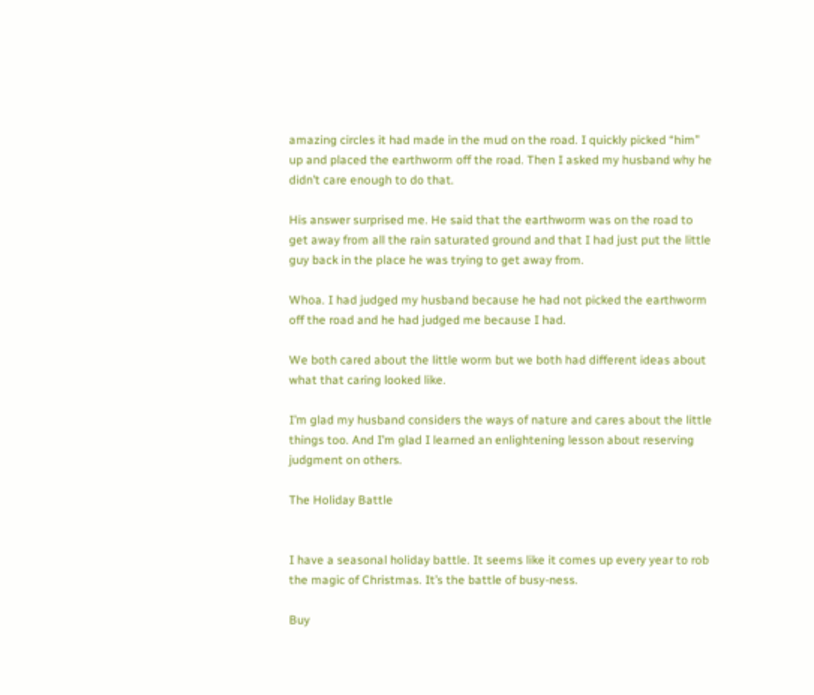amazing circles it had made in the mud on the road. I quickly picked “him” up and placed the earthworm off the road. Then I asked my husband why he didn’t care enough to do that.

His answer surprised me. He said that the earthworm was on the road to get away from all the rain saturated ground and that I had just put the little guy back in the place he was trying to get away from.

Whoa. I had judged my husband because he had not picked the earthworm off the road and he had judged me because I had.

We both cared about the little worm but we both had different ideas about what that caring looked like.

I’m glad my husband considers the ways of nature and cares about the little things too. And I’m glad I learned an enlightening lesson about reserving judgment on others.

The Holiday Battle


I have a seasonal holiday battle. It seems like it comes up every year to rob the magic of Christmas. It’s the battle of busy-ness.

Buy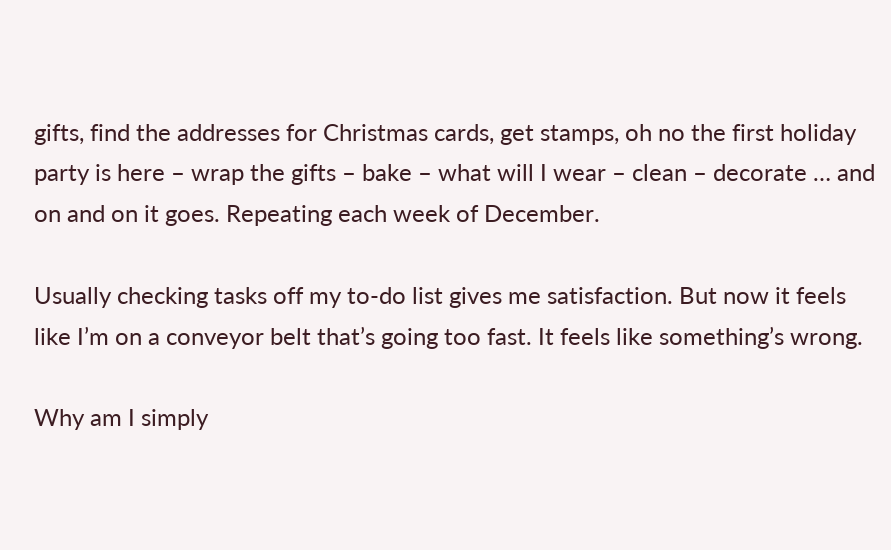gifts, find the addresses for Christmas cards, get stamps, oh no the first holiday party is here – wrap the gifts – bake – what will I wear – clean – decorate … and on and on it goes. Repeating each week of December.

Usually checking tasks off my to-do list gives me satisfaction. But now it feels like I’m on a conveyor belt that’s going too fast. It feels like something’s wrong.

Why am I simply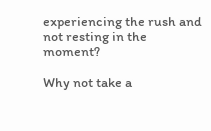experiencing the rush and not resting in the moment?

Why not take a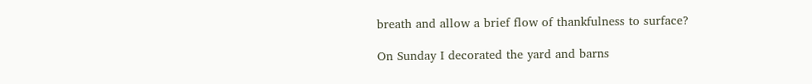breath and allow a brief flow of thankfulness to surface?

On Sunday I decorated the yard and barns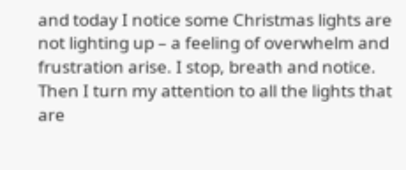and today I notice some Christmas lights are not lighting up – a feeling of overwhelm and frustration arise. I stop, breath and notice. Then I turn my attention to all the lights that are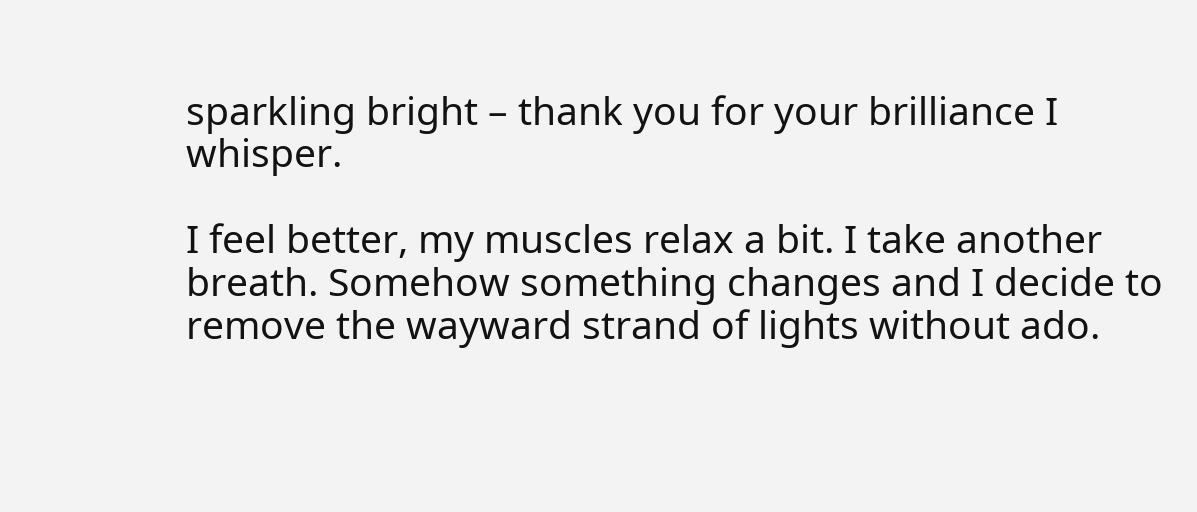sparkling bright – thank you for your brilliance I whisper.

I feel better, my muscles relax a bit. I take another breath. Somehow something changes and I decide to remove the wayward strand of lights without ado.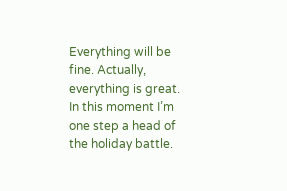Everything will be fine. Actually, everything is great. In this moment I’m one step a head of the holiday battle.